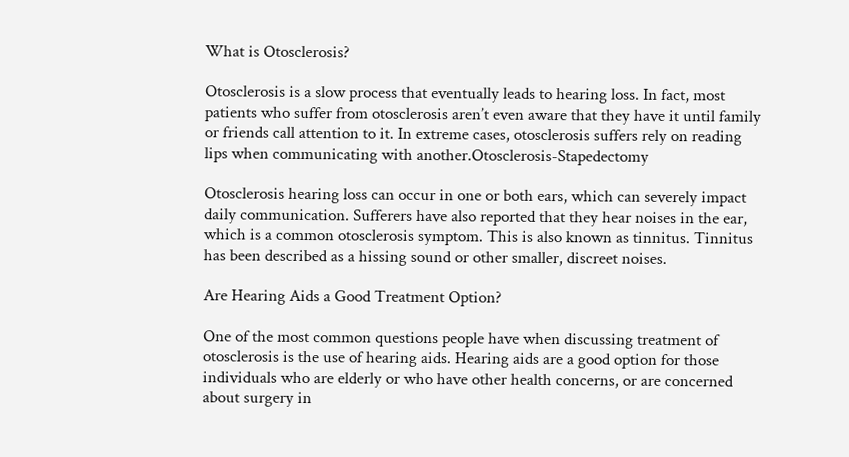What is Otosclerosis?

Otosclerosis is a slow process that eventually leads to hearing loss. In fact, most patients who suffer from otosclerosis aren’t even aware that they have it until family or friends call attention to it. In extreme cases, otosclerosis suffers rely on reading lips when communicating with another.Otosclerosis-Stapedectomy

Otosclerosis hearing loss can occur in one or both ears, which can severely impact daily communication. Sufferers have also reported that they hear noises in the ear, which is a common otosclerosis symptom. This is also known as tinnitus. Tinnitus has been described as a hissing sound or other smaller, discreet noises.

Are Hearing Aids a Good Treatment Option?

One of the most common questions people have when discussing treatment of otosclerosis is the use of hearing aids. Hearing aids are a good option for those individuals who are elderly or who have other health concerns, or are concerned about surgery in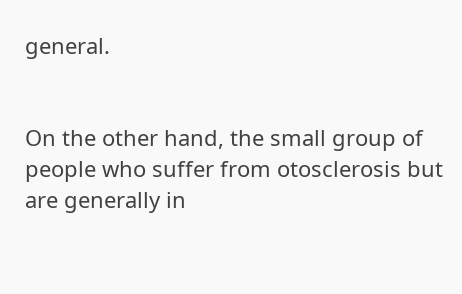general.


On the other hand, the small group of people who suffer from otosclerosis but are generally in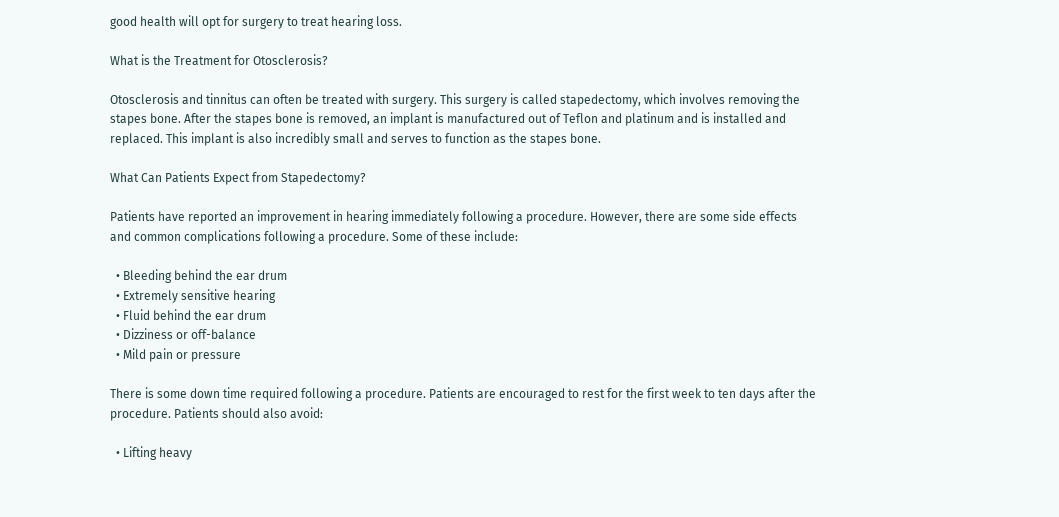good health will opt for surgery to treat hearing loss.

What is the Treatment for Otosclerosis?

Otosclerosis and tinnitus can often be treated with surgery. This surgery is called stapedectomy, which involves removing the stapes bone. After the stapes bone is removed, an implant is manufactured out of Teflon and platinum and is installed and replaced. This implant is also incredibly small and serves to function as the stapes bone.

What Can Patients Expect from Stapedectomy?

Patients have reported an improvement in hearing immediately following a procedure. However, there are some side effects and common complications following a procedure. Some of these include:

  • Bleeding behind the ear drum
  • Extremely sensitive hearing
  • Fluid behind the ear drum
  • Dizziness or off-balance
  • Mild pain or pressure

There is some down time required following a procedure. Patients are encouraged to rest for the first week to ten days after the procedure. Patients should also avoid:

  • Lifting heavy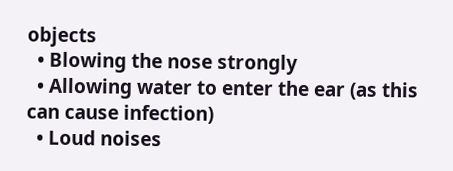objects
  • Blowing the nose strongly
  • Allowing water to enter the ear (as this can cause infection)
  • Loud noises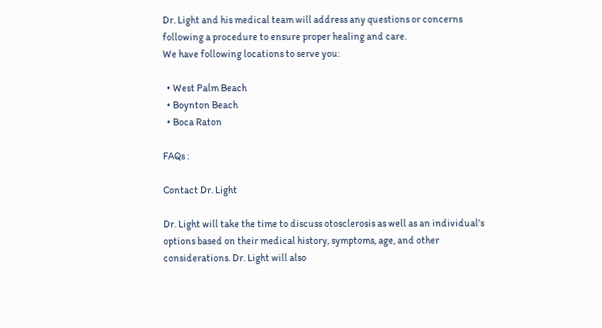Dr. Light and his medical team will address any questions or concerns following a procedure to ensure proper healing and care.
We have following locations to serve you:

  • West Palm Beach
  • Boynton Beach
  • Boca Raton

FAQs :

Contact Dr. Light

Dr. Light will take the time to discuss otosclerosis as well as an individual’s options based on their medical history, symptoms, age, and other considerations. Dr. Light will also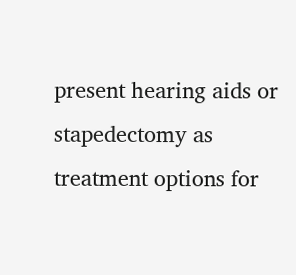present hearing aids or stapedectomy as treatment options for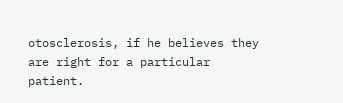otosclerosis, if he believes they are right for a particular patient.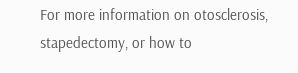For more information on otosclerosis, stapedectomy, or how to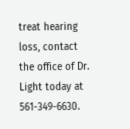treat hearing loss, contact the office of Dr. Light today at 561-349-6630.